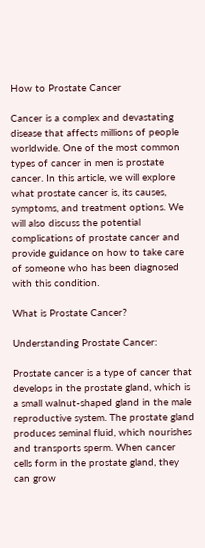How to Prostate Cancer

Cancer is a complex and devastating disease that affects millions of people worldwide. One of the most common types of cancer in men is prostate cancer. In this article, we will explore what prostate cancer is, its causes, symptoms, and treatment options. We will also discuss the potential complications of prostate cancer and provide guidance on how to take care of someone who has been diagnosed with this condition.

What is Prostate Cancer?

Understanding Prostate Cancer:

Prostate cancer is a type of cancer that develops in the prostate gland, which is a small walnut-shaped gland in the male reproductive system. The prostate gland produces seminal fluid, which nourishes and transports sperm. When cancer cells form in the prostate gland, they can grow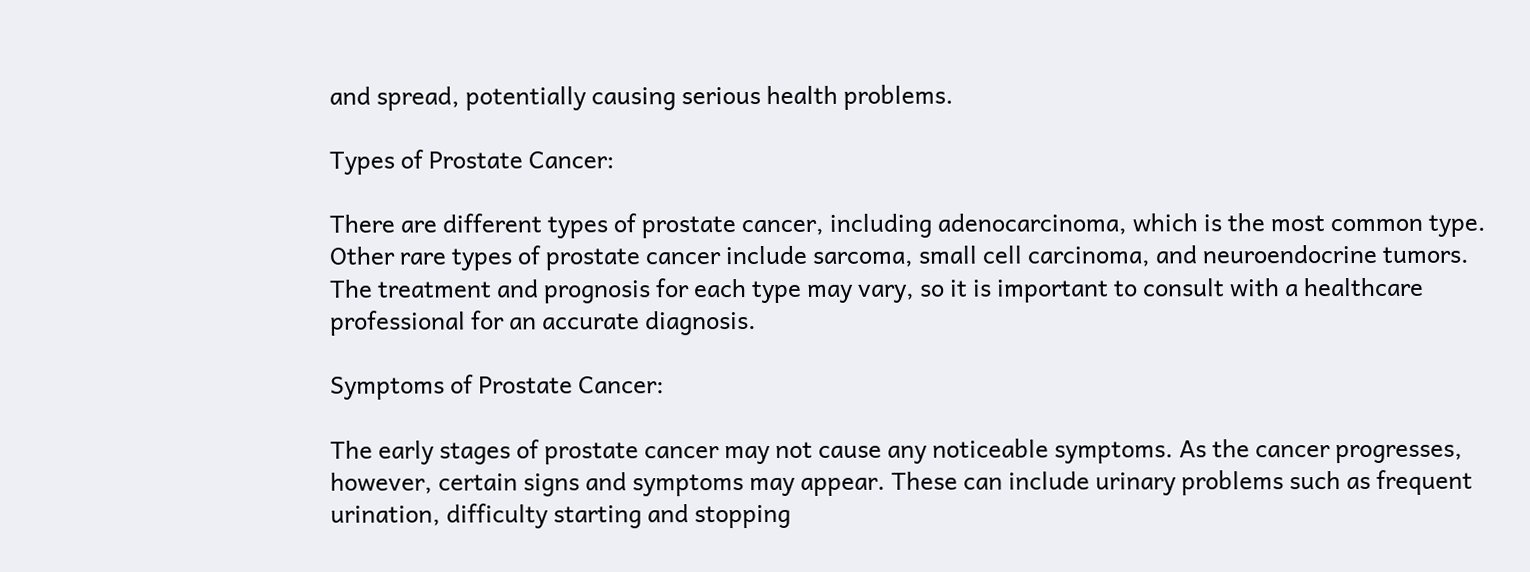and spread, potentially causing serious health problems.

Types of Prostate Cancer:

There are different types of prostate cancer, including adenocarcinoma, which is the most common type. Other rare types of prostate cancer include sarcoma, small cell carcinoma, and neuroendocrine tumors. The treatment and prognosis for each type may vary, so it is important to consult with a healthcare professional for an accurate diagnosis.

Symptoms of Prostate Cancer:

The early stages of prostate cancer may not cause any noticeable symptoms. As the cancer progresses, however, certain signs and symptoms may appear. These can include urinary problems such as frequent urination, difficulty starting and stopping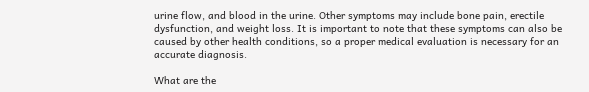urine flow, and blood in the urine. Other symptoms may include bone pain, erectile dysfunction, and weight loss. It is important to note that these symptoms can also be caused by other health conditions, so a proper medical evaluation is necessary for an accurate diagnosis.

What are the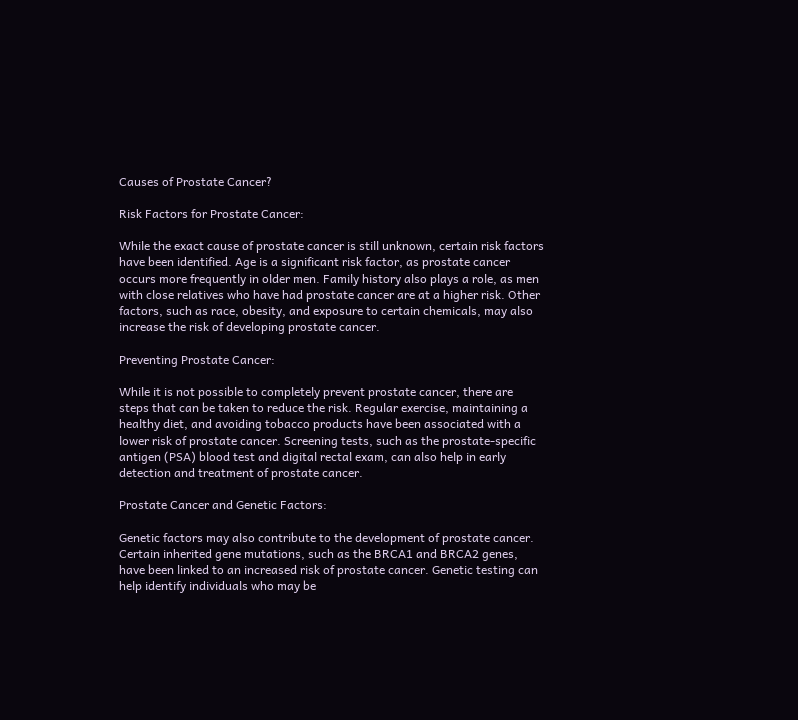Causes of Prostate Cancer?

Risk Factors for Prostate Cancer:

While the exact cause of prostate cancer is still unknown, certain risk factors have been identified. Age is a significant risk factor, as prostate cancer occurs more frequently in older men. Family history also plays a role, as men with close relatives who have had prostate cancer are at a higher risk. Other factors, such as race, obesity, and exposure to certain chemicals, may also increase the risk of developing prostate cancer.

Preventing Prostate Cancer:

While it is not possible to completely prevent prostate cancer, there are steps that can be taken to reduce the risk. Regular exercise, maintaining a healthy diet, and avoiding tobacco products have been associated with a lower risk of prostate cancer. Screening tests, such as the prostate-specific antigen (PSA) blood test and digital rectal exam, can also help in early detection and treatment of prostate cancer.

Prostate Cancer and Genetic Factors:

Genetic factors may also contribute to the development of prostate cancer. Certain inherited gene mutations, such as the BRCA1 and BRCA2 genes, have been linked to an increased risk of prostate cancer. Genetic testing can help identify individuals who may be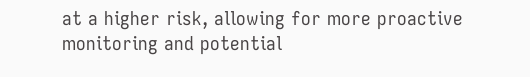at a higher risk, allowing for more proactive monitoring and potential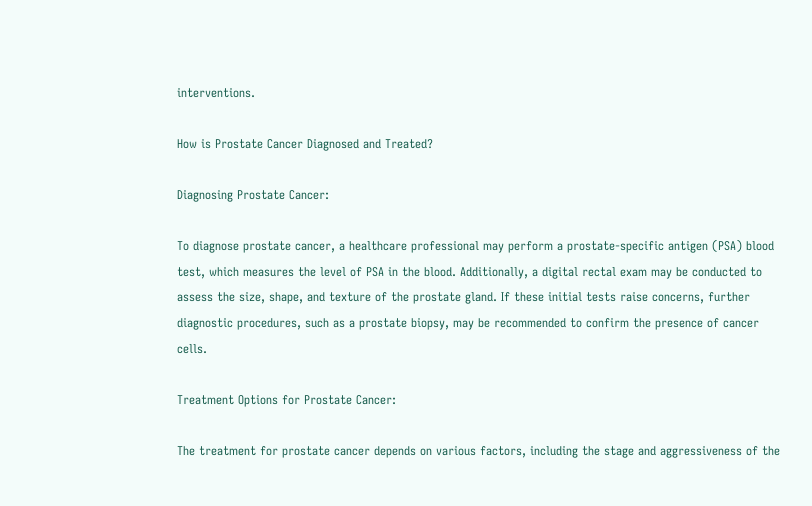interventions.

How is Prostate Cancer Diagnosed and Treated?

Diagnosing Prostate Cancer:

To diagnose prostate cancer, a healthcare professional may perform a prostate-specific antigen (PSA) blood test, which measures the level of PSA in the blood. Additionally, a digital rectal exam may be conducted to assess the size, shape, and texture of the prostate gland. If these initial tests raise concerns, further diagnostic procedures, such as a prostate biopsy, may be recommended to confirm the presence of cancer cells.

Treatment Options for Prostate Cancer:

The treatment for prostate cancer depends on various factors, including the stage and aggressiveness of the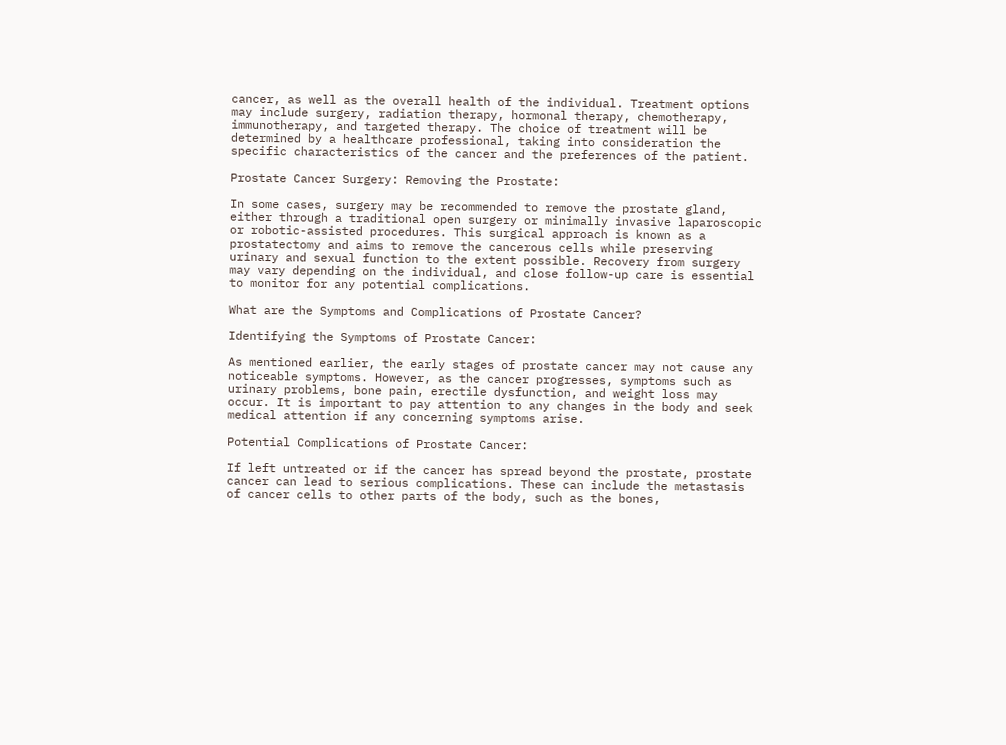cancer, as well as the overall health of the individual. Treatment options may include surgery, radiation therapy, hormonal therapy, chemotherapy, immunotherapy, and targeted therapy. The choice of treatment will be determined by a healthcare professional, taking into consideration the specific characteristics of the cancer and the preferences of the patient.

Prostate Cancer Surgery: Removing the Prostate:

In some cases, surgery may be recommended to remove the prostate gland, either through a traditional open surgery or minimally invasive laparoscopic or robotic-assisted procedures. This surgical approach is known as a prostatectomy and aims to remove the cancerous cells while preserving urinary and sexual function to the extent possible. Recovery from surgery may vary depending on the individual, and close follow-up care is essential to monitor for any potential complications.

What are the Symptoms and Complications of Prostate Cancer?

Identifying the Symptoms of Prostate Cancer:

As mentioned earlier, the early stages of prostate cancer may not cause any noticeable symptoms. However, as the cancer progresses, symptoms such as urinary problems, bone pain, erectile dysfunction, and weight loss may occur. It is important to pay attention to any changes in the body and seek medical attention if any concerning symptoms arise.

Potential Complications of Prostate Cancer:

If left untreated or if the cancer has spread beyond the prostate, prostate cancer can lead to serious complications. These can include the metastasis of cancer cells to other parts of the body, such as the bones,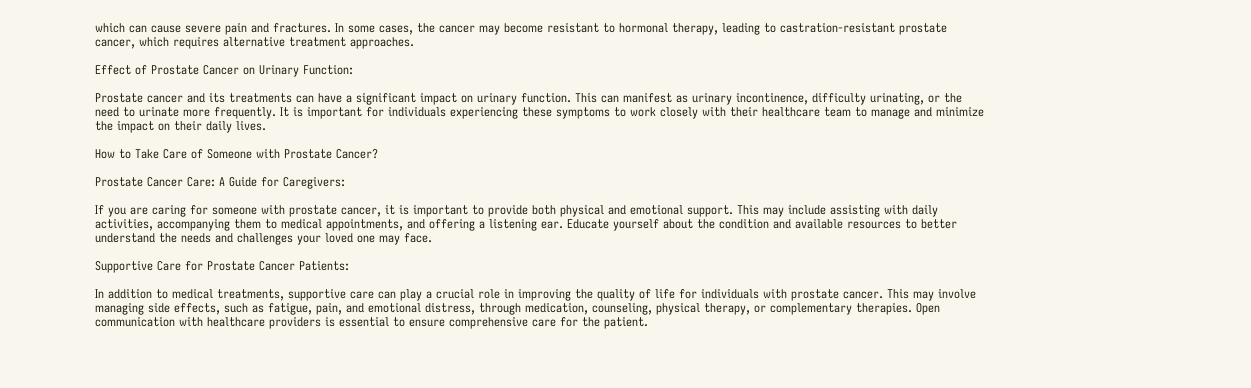which can cause severe pain and fractures. In some cases, the cancer may become resistant to hormonal therapy, leading to castration-resistant prostate cancer, which requires alternative treatment approaches.

Effect of Prostate Cancer on Urinary Function:

Prostate cancer and its treatments can have a significant impact on urinary function. This can manifest as urinary incontinence, difficulty urinating, or the need to urinate more frequently. It is important for individuals experiencing these symptoms to work closely with their healthcare team to manage and minimize the impact on their daily lives.

How to Take Care of Someone with Prostate Cancer?

Prostate Cancer Care: A Guide for Caregivers:

If you are caring for someone with prostate cancer, it is important to provide both physical and emotional support. This may include assisting with daily activities, accompanying them to medical appointments, and offering a listening ear. Educate yourself about the condition and available resources to better understand the needs and challenges your loved one may face.

Supportive Care for Prostate Cancer Patients:

In addition to medical treatments, supportive care can play a crucial role in improving the quality of life for individuals with prostate cancer. This may involve managing side effects, such as fatigue, pain, and emotional distress, through medication, counseling, physical therapy, or complementary therapies. Open communication with healthcare providers is essential to ensure comprehensive care for the patient.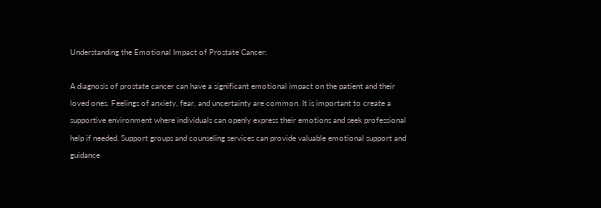Understanding the Emotional Impact of Prostate Cancer:

A diagnosis of prostate cancer can have a significant emotional impact on the patient and their loved ones. Feelings of anxiety, fear, and uncertainty are common. It is important to create a supportive environment where individuals can openly express their emotions and seek professional help if needed. Support groups and counseling services can provide valuable emotional support and guidance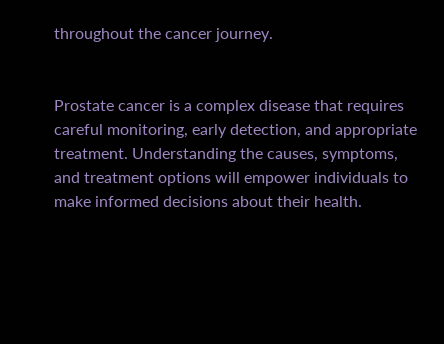throughout the cancer journey.


Prostate cancer is a complex disease that requires careful monitoring, early detection, and appropriate treatment. Understanding the causes, symptoms, and treatment options will empower individuals to make informed decisions about their health.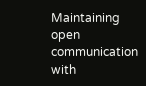Maintaining open communication with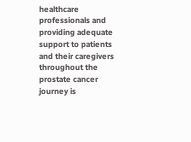healthcare professionals and providing adequate support to patients and their caregivers throughout the prostate cancer journey is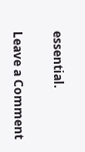essential.

Leave a Comment